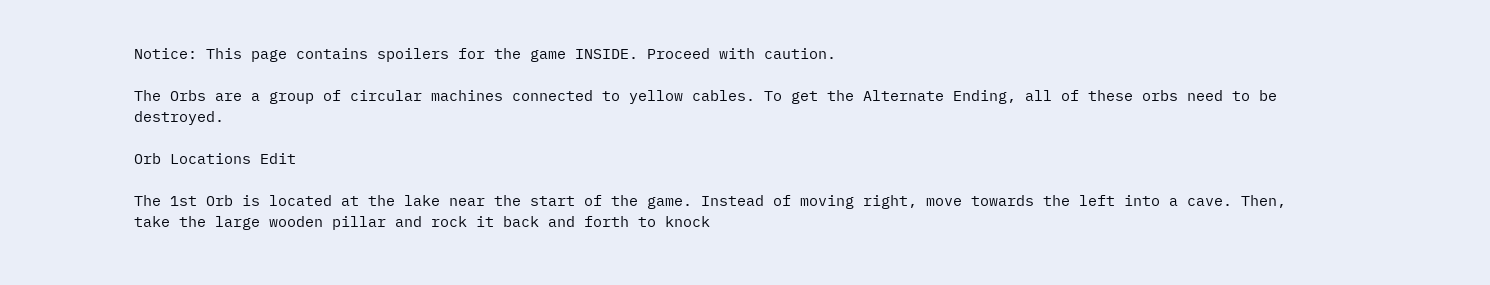Notice: This page contains spoilers for the game INSIDE. Proceed with caution.

The Orbs are a group of circular machines connected to yellow cables. To get the Alternate Ending, all of these orbs need to be destroyed.

Orb Locations Edit

The 1st Orb is located at the lake near the start of the game. Instead of moving right, move towards the left into a cave. Then, take the large wooden pillar and rock it back and forth to knock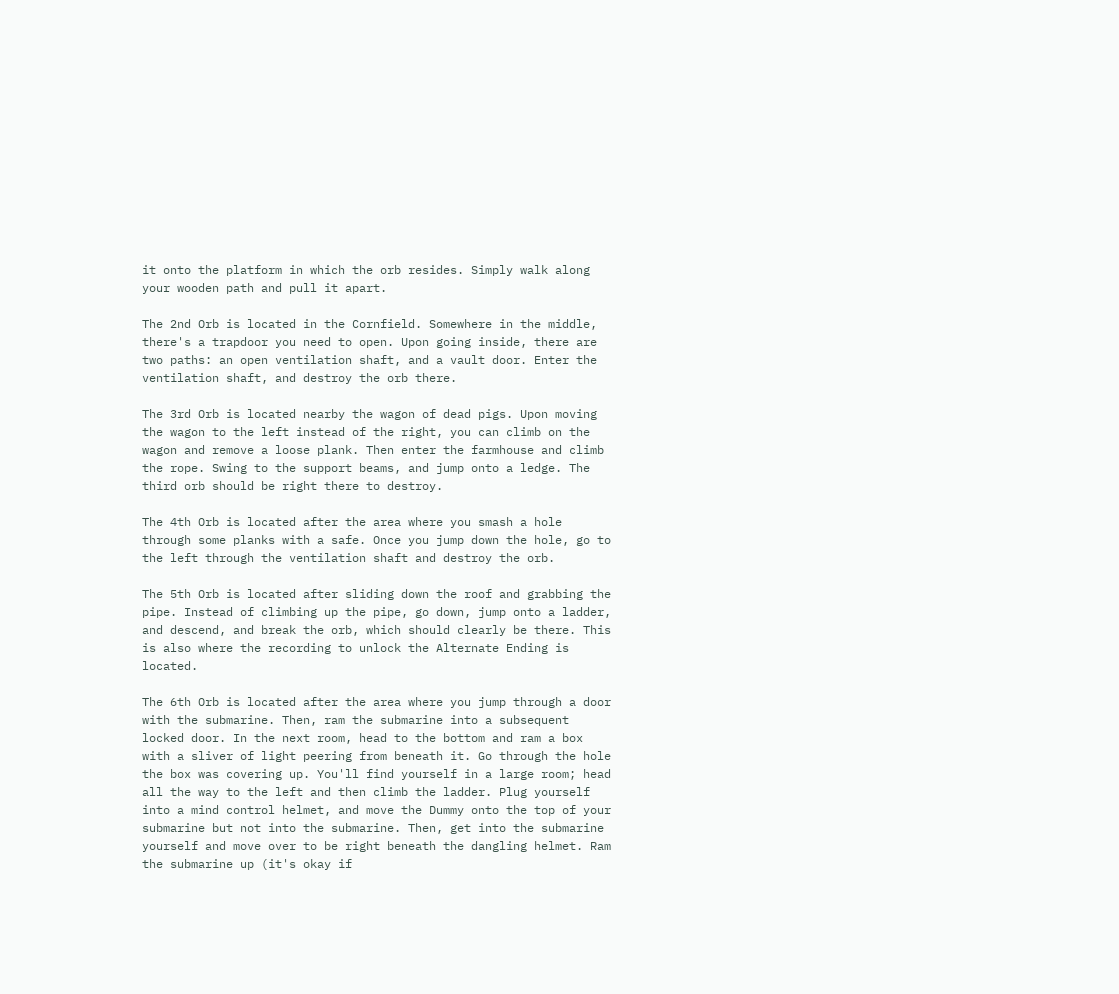it onto the platform in which the orb resides. Simply walk along your wooden path and pull it apart.

The 2nd Orb is located in the Cornfield. Somewhere in the middle, there's a trapdoor you need to open. Upon going inside, there are two paths: an open ventilation shaft, and a vault door. Enter the ventilation shaft, and destroy the orb there.

The 3rd Orb is located nearby the wagon of dead pigs. Upon moving the wagon to the left instead of the right, you can climb on the wagon and remove a loose plank. Then enter the farmhouse and climb the rope. Swing to the support beams, and jump onto a ledge. The third orb should be right there to destroy.

The 4th Orb is located after the area where you smash a hole through some planks with a safe. Once you jump down the hole, go to the left through the ventilation shaft and destroy the orb.

The 5th Orb is located after sliding down the roof and grabbing the pipe. Instead of climbing up the pipe, go down, jump onto a ladder, and descend, and break the orb, which should clearly be there. This is also where the recording to unlock the Alternate Ending is located.

The 6th Orb is located after the area where you jump through a door with the submarine. Then, ram the submarine into a subsequent locked door. In the next room, head to the bottom and ram a box with a sliver of light peering from beneath it. Go through the hole the box was covering up. You'll find yourself in a large room; head all the way to the left and then climb the ladder. Plug yourself into a mind control helmet, and move the Dummy onto the top of your submarine but not into the submarine. Then, get into the submarine yourself and move over to be right beneath the dangling helmet. Ram the submarine up (it's okay if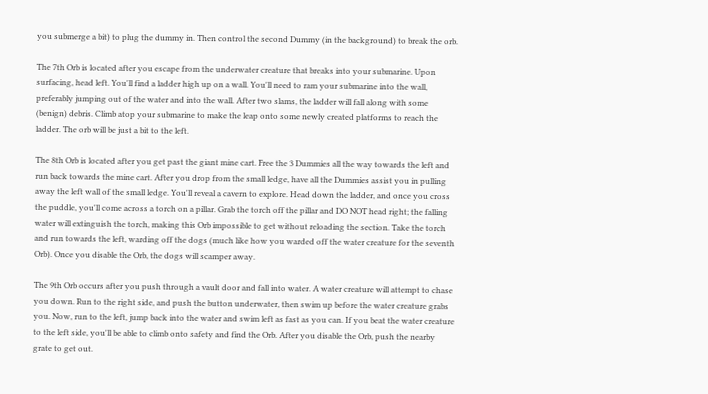you submerge a bit) to plug the dummy in. Then control the second Dummy (in the background) to break the orb.

The 7th Orb is located after you escape from the underwater creature that breaks into your submarine. Upon surfacing, head left. You'll find a ladder high up on a wall. You'll need to ram your submarine into the wall, preferably jumping out of the water and into the wall. After two slams, the ladder will fall along with some (benign) debris. Climb atop your submarine to make the leap onto some newly created platforms to reach the ladder. The orb will be just a bit to the left.

The 8th Orb is located after you get past the giant mine cart. Free the 3 Dummies all the way towards the left and run back towards the mine cart. After you drop from the small ledge, have all the Dummies assist you in pulling away the left wall of the small ledge. You'll reveal a cavern to explore. Head down the ladder, and once you cross the puddle, you'll come across a torch on a pillar. Grab the torch off the pillar and DO NOT head right; the falling water will extinguish the torch, making this Orb impossible to get without reloading the section. Take the torch and run towards the left, warding off the dogs (much like how you warded off the water creature for the seventh Orb). Once you disable the Orb, the dogs will scamper away.

The 9th Orb occurs after you push through a vault door and fall into water. A water creature will attempt to chase you down. Run to the right side, and push the button underwater, then swim up before the water creature grabs you. Now, run to the left, jump back into the water and swim left as fast as you can. If you beat the water creature to the left side, you'll be able to climb onto safety and find the Orb. After you disable the Orb, push the nearby grate to get out.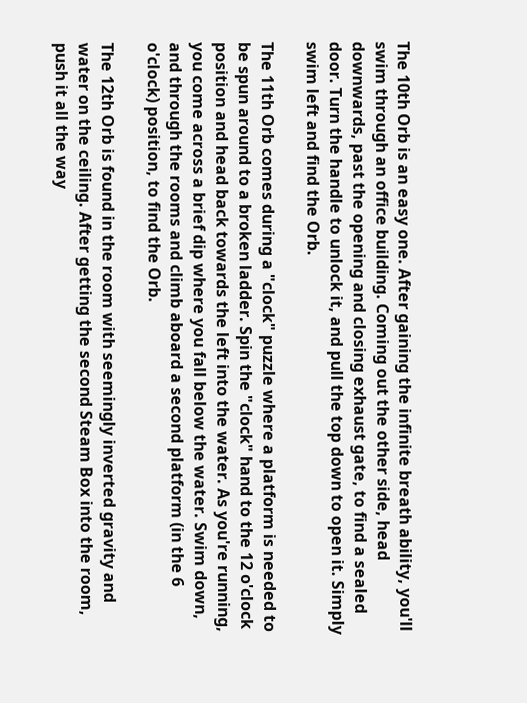The 10th Orb is an easy one. After gaining the infinite breath ability, you'll swim through an office building. Coming out the other side, head downwards, past the opening and closing exhaust gate, to find a sealed door. Turn the handle to unlock it, and pull the top down to open it. Simply swim left and find the Orb.

The 11th Orb comes during a "clock" puzzle where a platform is needed to be spun around to a broken ladder. Spin the "clock" hand to the 12 o'clock position and head back towards the left into the water. As you're running, you come across a brief dip where you fall below the water. Swim down, and through the rooms and climb aboard a second platform (in the 6 o'clock) position, to find the Orb.

The 12th Orb is found in the room with seemingly inverted gravity and water on the ceiling. After getting the second Steam Box into the room, push it all the way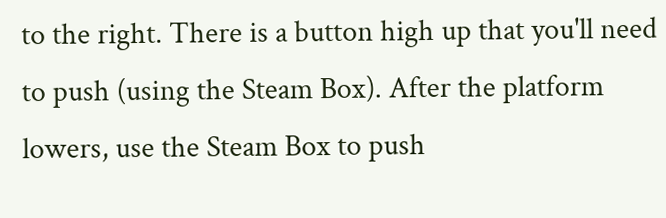to the right. There is a button high up that you'll need to push (using the Steam Box). After the platform lowers, use the Steam Box to push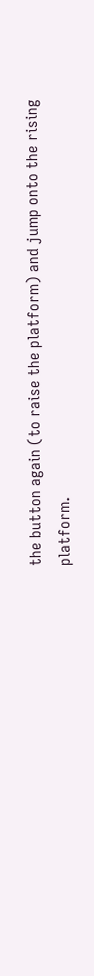the button again (to raise the platform) and jump onto the rising platform.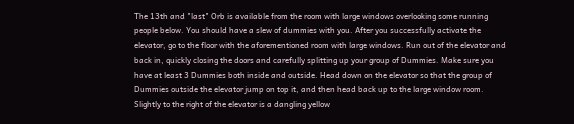The 13th and "last" Orb is available from the room with large windows overlooking some running people below. You should have a slew of dummies with you. After you successfully activate the elevator, go to the floor with the aforementioned room with large windows. Run out of the elevator and back in, quickly closing the doors and carefully splitting up your group of Dummies. Make sure you have at least 3 Dummies both inside and outside. Head down on the elevator so that the group of Dummies outside the elevator jump on top it, and then head back up to the large window room. Slightly to the right of the elevator is a dangling yellow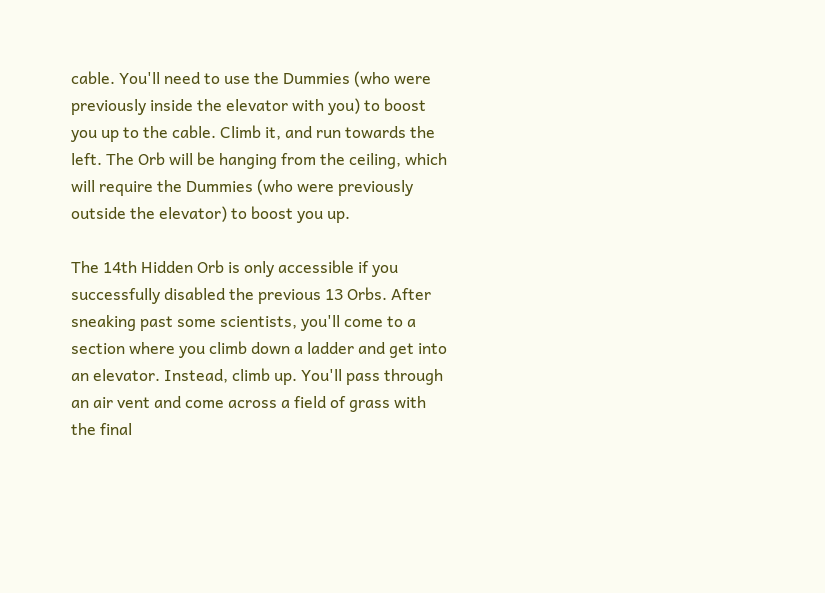cable. You'll need to use the Dummies (who were previously inside the elevator with you) to boost you up to the cable. Climb it, and run towards the left. The Orb will be hanging from the ceiling, which will require the Dummies (who were previously outside the elevator) to boost you up.

The 14th Hidden Orb is only accessible if you successfully disabled the previous 13 Orbs. After sneaking past some scientists, you'll come to a section where you climb down a ladder and get into an elevator. Instead, climb up. You'll pass through an air vent and come across a field of grass with the final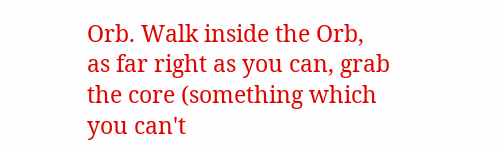Orb. Walk inside the Orb, as far right as you can, grab the core (something which you can't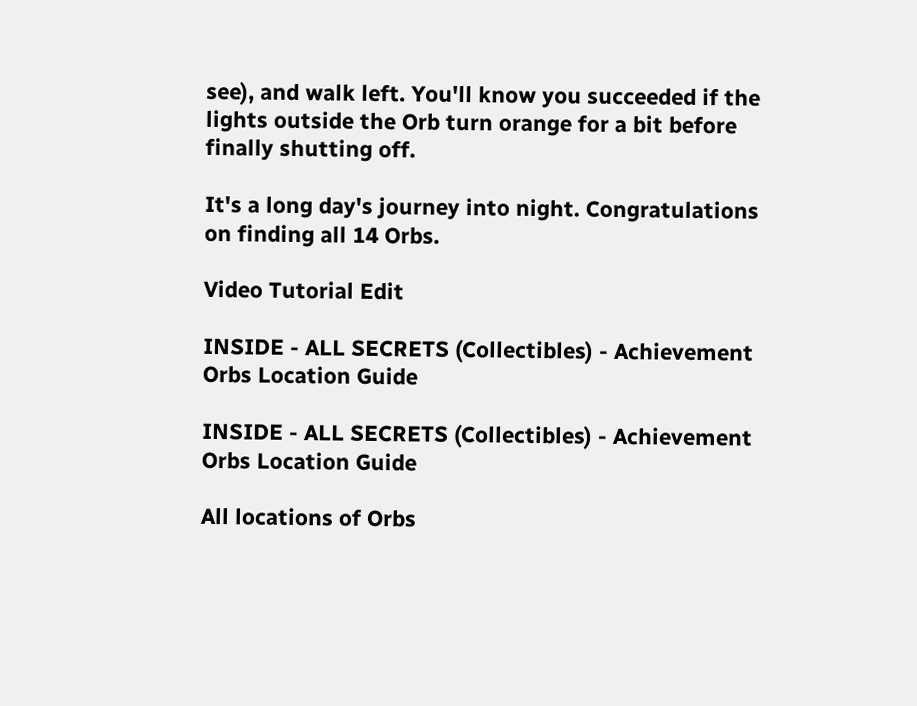see), and walk left. You'll know you succeeded if the lights outside the Orb turn orange for a bit before finally shutting off.

It's a long day's journey into night. Congratulations on finding all 14 Orbs.

Video Tutorial Edit

INSIDE - ALL SECRETS (Collectibles) - Achievement Orbs Location Guide

INSIDE - ALL SECRETS (Collectibles) - Achievement Orbs Location Guide

All locations of Orbs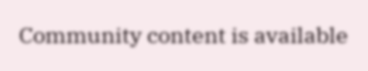Community content is available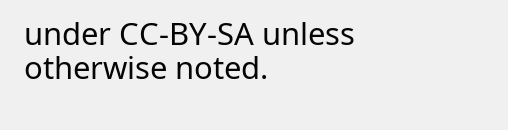under CC-BY-SA unless otherwise noted.